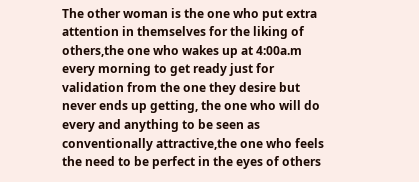The other woman is the one who put extra attention in themselves for the liking of others,the one who wakes up at 4:00a.m every morning to get ready just for validation from the one they desire but never ends up getting, the one who will do every and anything to be seen as conventionally attractive,the one who feels the need to be perfect in the eyes of others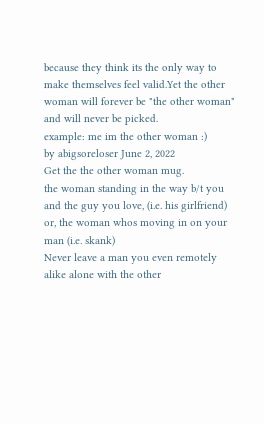because they think its the only way to make themselves feel valid.Yet the other woman will forever be "the other woman" and will never be picked.
example: me im the other woman :)
by abigsoreloser June 2, 2022
Get the the other woman mug.
the woman standing in the way b/t you and the guy you love, (i.e. his girlfriend) or, the woman whos moving in on your man (i.e. skank)
Never leave a man you even remotely alike alone with the other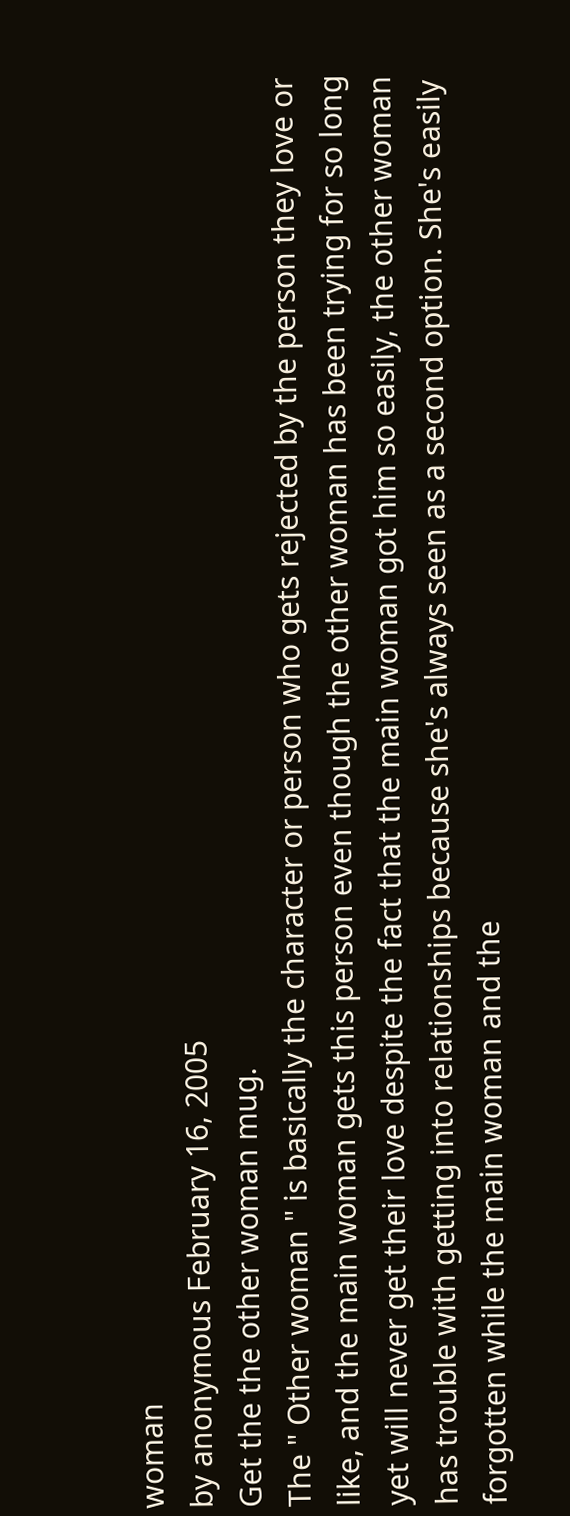woman
by anonymous February 16, 2005
Get the the other woman mug.
The " Other woman " is basically the character or person who gets rejected by the person they love or like, and the main woman gets this person even though the other woman has been trying for so long yet will never get their love despite the fact that the main woman got him so easily, the other woman has trouble with getting into relationships because she's always seen as a second option. She's easily forgotten while the main woman and the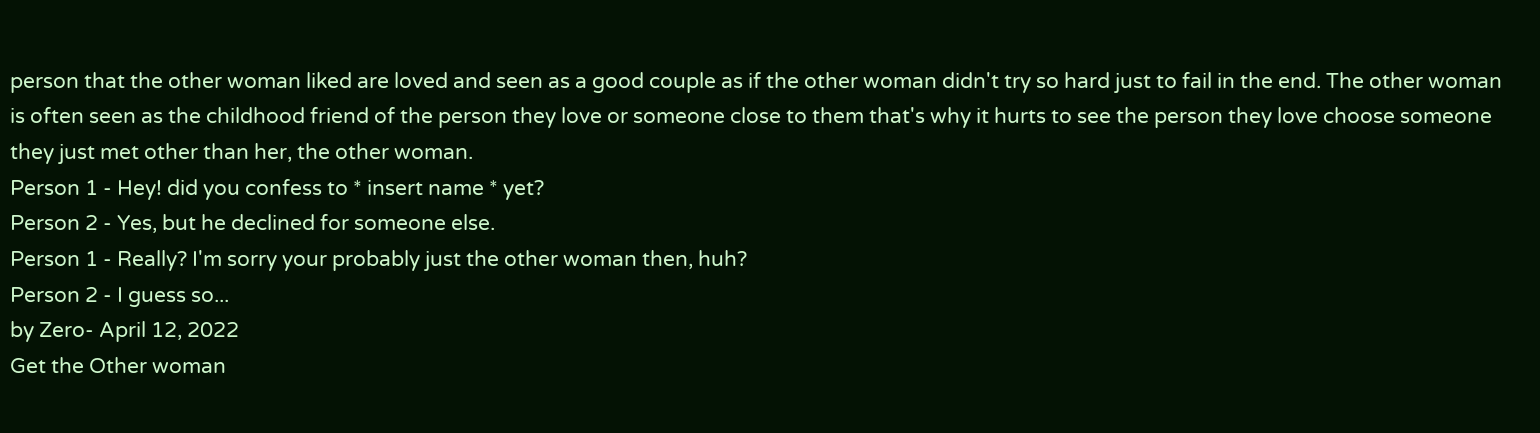person that the other woman liked are loved and seen as a good couple as if the other woman didn't try so hard just to fail in the end. The other woman is often seen as the childhood friend of the person they love or someone close to them that's why it hurts to see the person they love choose someone they just met other than her, the other woman.
Person 1 - Hey! did you confess to * insert name * yet?
Person 2 - Yes, but he declined for someone else.
Person 1 - Really? I'm sorry your probably just the other woman then, huh?
Person 2 - I guess so...
by Zero- April 12, 2022
Get the Other woman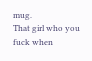mug.
That girl who you fuck when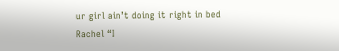ur girl ain’t doing it right in bed
Rachel “I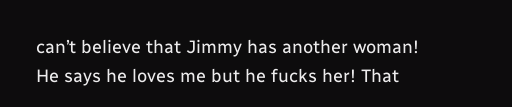can’t believe that Jimmy has another woman! He says he loves me but he fucks her! That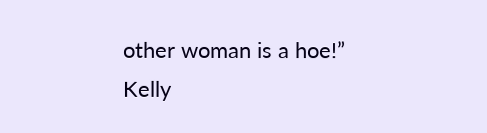other woman is a hoe!”
Kelly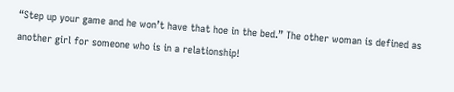“Step up your game and he won’t have that hoe in the bed.” The other woman is defined as another girl for someone who is in a relationship!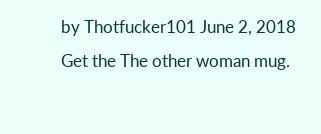by Thotfucker101 June 2, 2018
Get the The other woman mug.